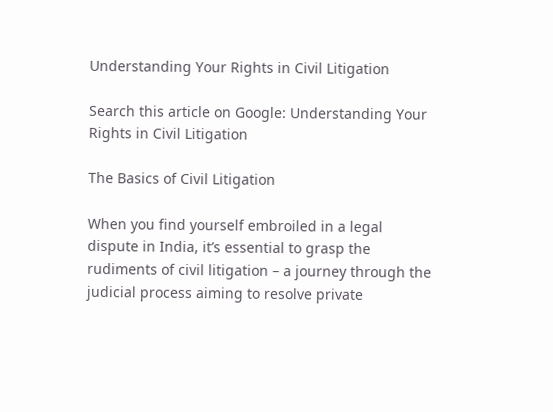Understanding Your Rights in Civil Litigation

Search this article on Google: Understanding Your Rights in Civil Litigation

The Basics of Civil Litigation

When you find yourself embroiled in a legal dispute in India, it’s essential to grasp the rudiments of civil litigation – a journey through the judicial process aiming to resolve private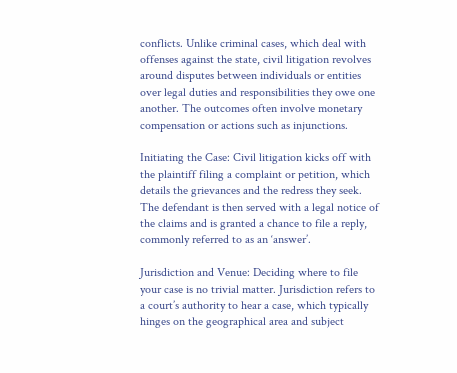conflicts. Unlike criminal cases, which deal with offenses against the state, civil litigation revolves around disputes between individuals or entities over legal duties and responsibilities they owe one another. The outcomes often involve monetary compensation or actions such as injunctions.

Initiating the Case: Civil litigation kicks off with the plaintiff filing a complaint or petition, which details the grievances and the redress they seek. The defendant is then served with a legal notice of the claims and is granted a chance to file a reply, commonly referred to as an ‘answer’.

Jurisdiction and Venue: Deciding where to file your case is no trivial matter. Jurisdiction refers to a court’s authority to hear a case, which typically hinges on the geographical area and subject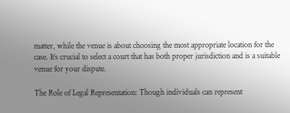matter, while the venue is about choosing the most appropriate location for the case. It’s crucial to select a court that has both proper jurisdiction and is a suitable venue for your dispute.

The Role of Legal Representation: Though individuals can represent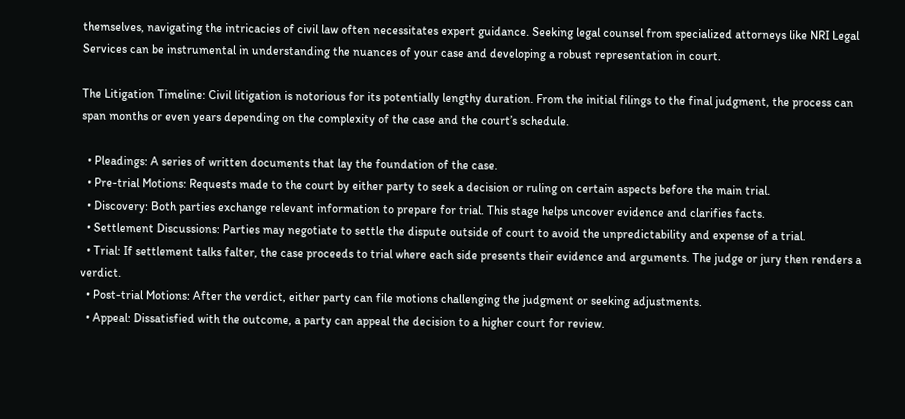themselves, navigating the intricacies of civil law often necessitates expert guidance. Seeking legal counsel from specialized attorneys like NRI Legal Services can be instrumental in understanding the nuances of your case and developing a robust representation in court.

The Litigation Timeline: Civil litigation is notorious for its potentially lengthy duration. From the initial filings to the final judgment, the process can span months or even years depending on the complexity of the case and the court’s schedule.

  • Pleadings: A series of written documents that lay the foundation of the case.
  • Pre-trial Motions: Requests made to the court by either party to seek a decision or ruling on certain aspects before the main trial.
  • Discovery: Both parties exchange relevant information to prepare for trial. This stage helps uncover evidence and clarifies facts.
  • Settlement Discussions: Parties may negotiate to settle the dispute outside of court to avoid the unpredictability and expense of a trial.
  • Trial: If settlement talks falter, the case proceeds to trial where each side presents their evidence and arguments. The judge or jury then renders a verdict.
  • Post-trial Motions: After the verdict, either party can file motions challenging the judgment or seeking adjustments.
  • Appeal: Dissatisfied with the outcome, a party can appeal the decision to a higher court for review.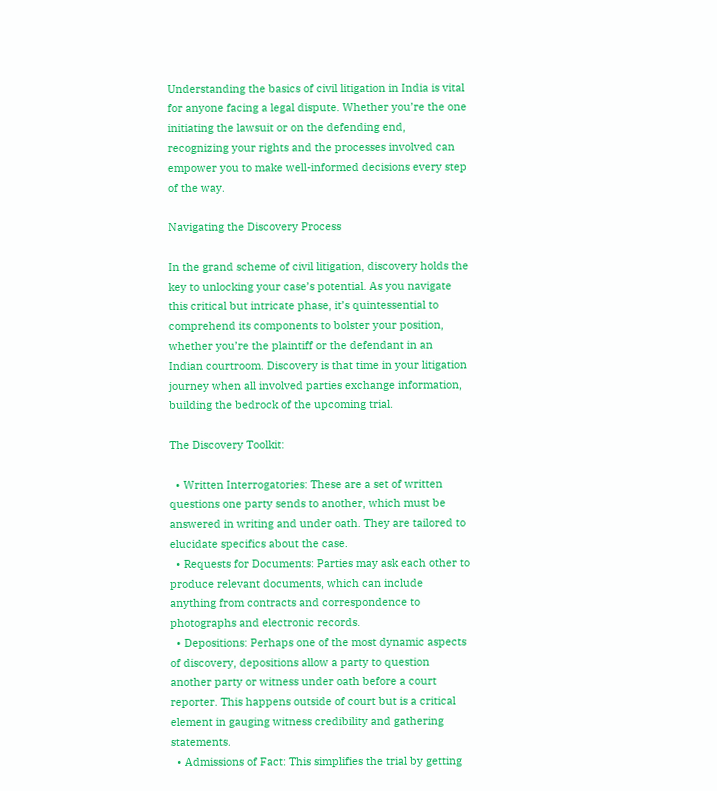Understanding the basics of civil litigation in India is vital for anyone facing a legal dispute. Whether you’re the one initiating the lawsuit or on the defending end, recognizing your rights and the processes involved can empower you to make well-informed decisions every step of the way.

Navigating the Discovery Process

In the grand scheme of civil litigation, discovery holds the key to unlocking your case’s potential. As you navigate this critical but intricate phase, it’s quintessential to comprehend its components to bolster your position, whether you’re the plaintiff or the defendant in an Indian courtroom. Discovery is that time in your litigation journey when all involved parties exchange information, building the bedrock of the upcoming trial.

The Discovery Toolkit:

  • Written Interrogatories: These are a set of written questions one party sends to another, which must be answered in writing and under oath. They are tailored to elucidate specifics about the case.
  • Requests for Documents: Parties may ask each other to produce relevant documents, which can include anything from contracts and correspondence to photographs and electronic records.
  • Depositions: Perhaps one of the most dynamic aspects of discovery, depositions allow a party to question another party or witness under oath before a court reporter. This happens outside of court but is a critical element in gauging witness credibility and gathering statements.
  • Admissions of Fact: This simplifies the trial by getting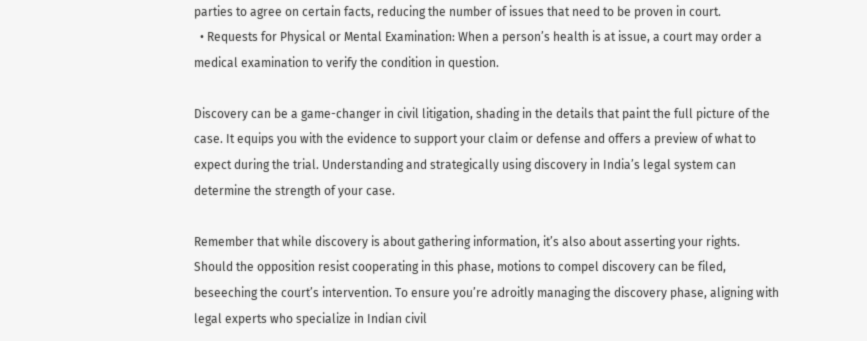parties to agree on certain facts, reducing the number of issues that need to be proven in court.
  • Requests for Physical or Mental Examination: When a person’s health is at issue, a court may order a medical examination to verify the condition in question.

Discovery can be a game-changer in civil litigation, shading in the details that paint the full picture of the case. It equips you with the evidence to support your claim or defense and offers a preview of what to expect during the trial. Understanding and strategically using discovery in India’s legal system can determine the strength of your case.

Remember that while discovery is about gathering information, it’s also about asserting your rights. Should the opposition resist cooperating in this phase, motions to compel discovery can be filed, beseeching the court’s intervention. To ensure you’re adroitly managing the discovery phase, aligning with legal experts who specialize in Indian civil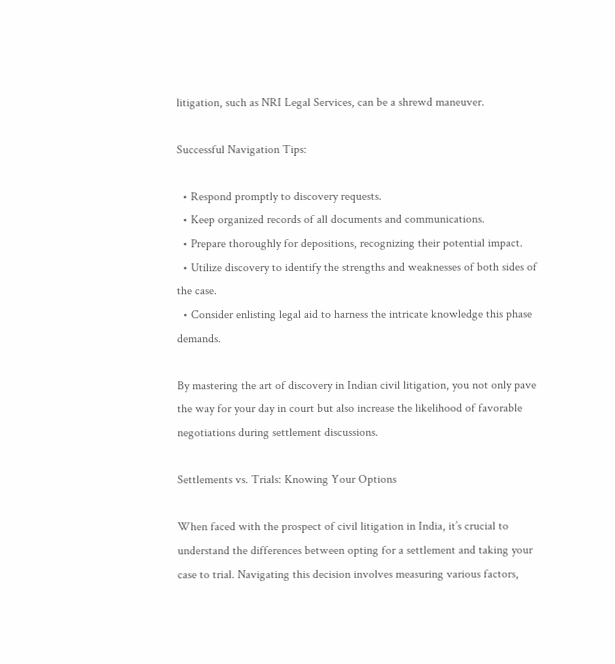litigation, such as NRI Legal Services, can be a shrewd maneuver.

Successful Navigation Tips:

  • Respond promptly to discovery requests.
  • Keep organized records of all documents and communications.
  • Prepare thoroughly for depositions, recognizing their potential impact.
  • Utilize discovery to identify the strengths and weaknesses of both sides of the case.
  • Consider enlisting legal aid to harness the intricate knowledge this phase demands.

By mastering the art of discovery in Indian civil litigation, you not only pave the way for your day in court but also increase the likelihood of favorable negotiations during settlement discussions.

Settlements vs. Trials: Knowing Your Options

When faced with the prospect of civil litigation in India, it’s crucial to understand the differences between opting for a settlement and taking your case to trial. Navigating this decision involves measuring various factors,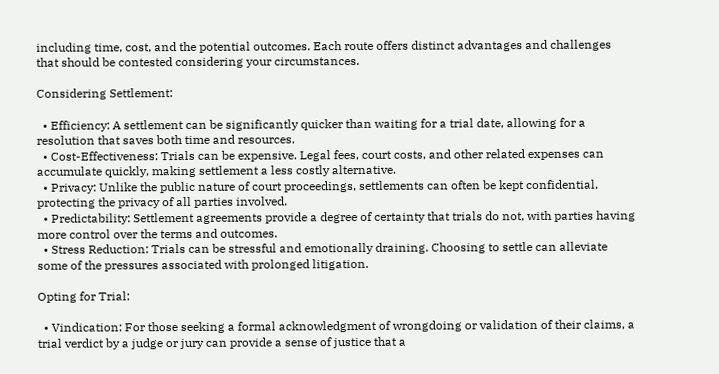including time, cost, and the potential outcomes. Each route offers distinct advantages and challenges that should be contested considering your circumstances.

Considering Settlement:

  • Efficiency: A settlement can be significantly quicker than waiting for a trial date, allowing for a resolution that saves both time and resources.
  • Cost-Effectiveness: Trials can be expensive. Legal fees, court costs, and other related expenses can accumulate quickly, making settlement a less costly alternative.
  • Privacy: Unlike the public nature of court proceedings, settlements can often be kept confidential, protecting the privacy of all parties involved.
  • Predictability: Settlement agreements provide a degree of certainty that trials do not, with parties having more control over the terms and outcomes.
  • Stress Reduction: Trials can be stressful and emotionally draining. Choosing to settle can alleviate some of the pressures associated with prolonged litigation.

Opting for Trial:

  • Vindication: For those seeking a formal acknowledgment of wrongdoing or validation of their claims, a trial verdict by a judge or jury can provide a sense of justice that a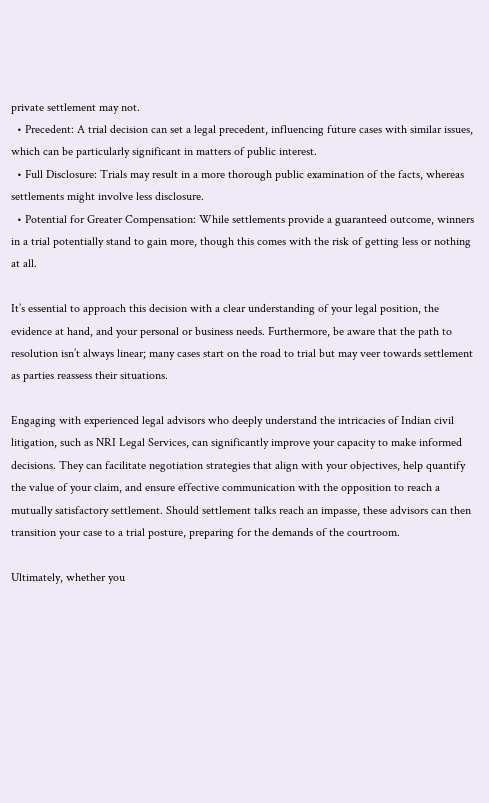private settlement may not.
  • Precedent: A trial decision can set a legal precedent, influencing future cases with similar issues, which can be particularly significant in matters of public interest.
  • Full Disclosure: Trials may result in a more thorough public examination of the facts, whereas settlements might involve less disclosure.
  • Potential for Greater Compensation: While settlements provide a guaranteed outcome, winners in a trial potentially stand to gain more, though this comes with the risk of getting less or nothing at all.

It’s essential to approach this decision with a clear understanding of your legal position, the evidence at hand, and your personal or business needs. Furthermore, be aware that the path to resolution isn’t always linear; many cases start on the road to trial but may veer towards settlement as parties reassess their situations.

Engaging with experienced legal advisors who deeply understand the intricacies of Indian civil litigation, such as NRI Legal Services, can significantly improve your capacity to make informed decisions. They can facilitate negotiation strategies that align with your objectives, help quantify the value of your claim, and ensure effective communication with the opposition to reach a mutually satisfactory settlement. Should settlement talks reach an impasse, these advisors can then transition your case to a trial posture, preparing for the demands of the courtroom.

Ultimately, whether you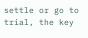settle or go to trial, the key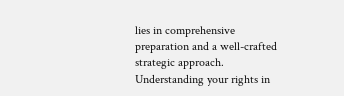lies in comprehensive preparation and a well-crafted strategic approach. Understanding your rights in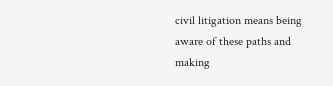civil litigation means being aware of these paths and making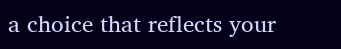a choice that reflects your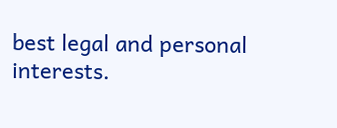best legal and personal interests.